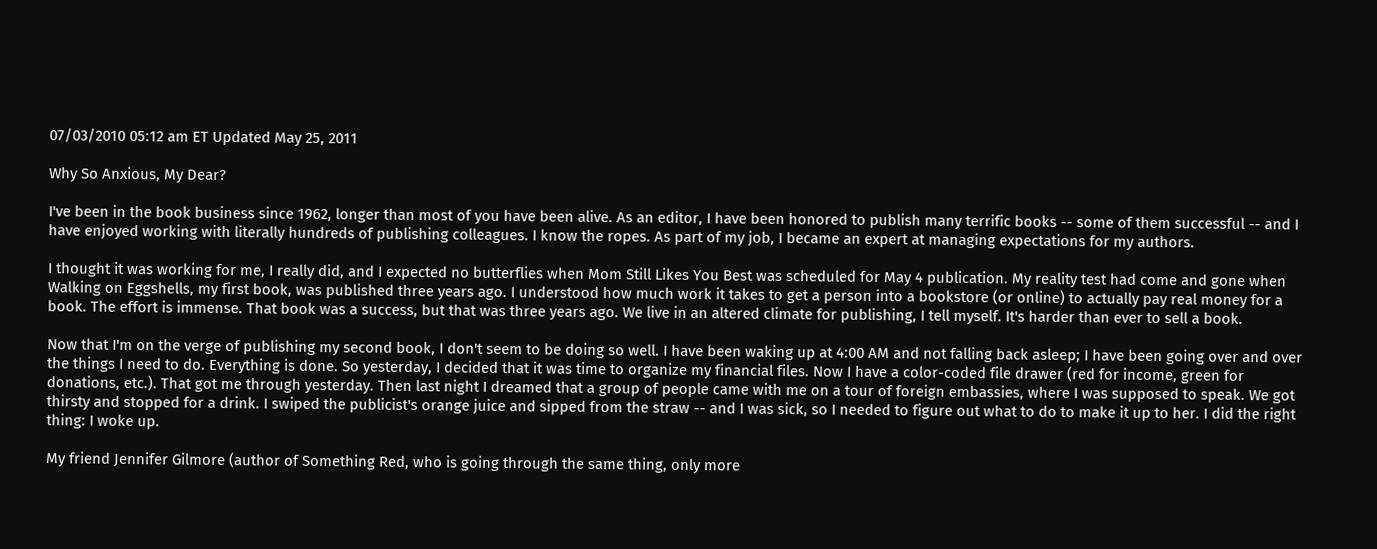07/03/2010 05:12 am ET Updated May 25, 2011

Why So Anxious, My Dear?

I've been in the book business since 1962, longer than most of you have been alive. As an editor, I have been honored to publish many terrific books -- some of them successful -- and I have enjoyed working with literally hundreds of publishing colleagues. I know the ropes. As part of my job, I became an expert at managing expectations for my authors.

I thought it was working for me, I really did, and I expected no butterflies when Mom Still Likes You Best was scheduled for May 4 publication. My reality test had come and gone when Walking on Eggshells, my first book, was published three years ago. I understood how much work it takes to get a person into a bookstore (or online) to actually pay real money for a book. The effort is immense. That book was a success, but that was three years ago. We live in an altered climate for publishing, I tell myself. It's harder than ever to sell a book.

Now that I'm on the verge of publishing my second book, I don't seem to be doing so well. I have been waking up at 4:00 AM and not falling back asleep; I have been going over and over the things I need to do. Everything is done. So yesterday, I decided that it was time to organize my financial files. Now I have a color-coded file drawer (red for income, green for donations, etc.). That got me through yesterday. Then last night I dreamed that a group of people came with me on a tour of foreign embassies, where I was supposed to speak. We got thirsty and stopped for a drink. I swiped the publicist's orange juice and sipped from the straw -- and I was sick, so I needed to figure out what to do to make it up to her. I did the right thing: I woke up.

My friend Jennifer Gilmore (author of Something Red, who is going through the same thing, only more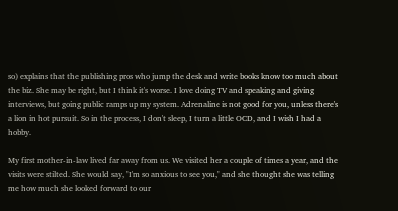so) explains that the publishing pros who jump the desk and write books know too much about the biz. She may be right, but I think it's worse. I love doing TV and speaking and giving interviews, but going public ramps up my system. Adrenaline is not good for you, unless there's a lion in hot pursuit. So in the process, I don't sleep, I turn a little OCD, and I wish I had a hobby.

My first mother-in-law lived far away from us. We visited her a couple of times a year, and the visits were stilted. She would say, "I'm so anxious to see you," and she thought she was telling me how much she looked forward to our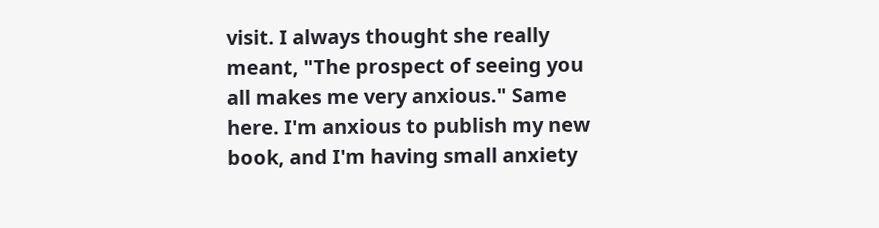visit. I always thought she really meant, "The prospect of seeing you all makes me very anxious." Same here. I'm anxious to publish my new book, and I'm having small anxiety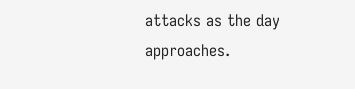attacks as the day approaches.